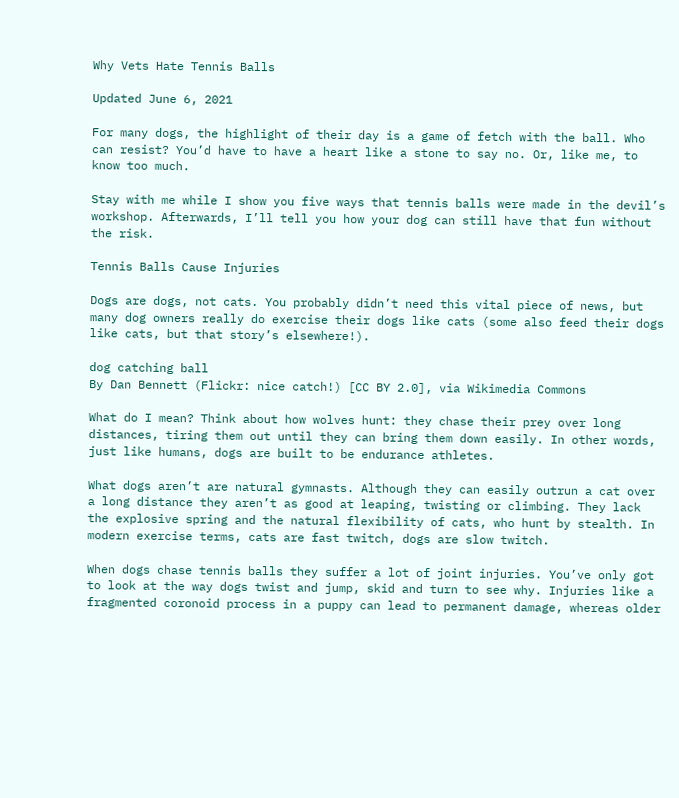Why Vets Hate Tennis Balls

Updated June 6, 2021

For many dogs, the highlight of their day is a game of fetch with the ball. Who can resist? You’d have to have a heart like a stone to say no. Or, like me, to know too much.

Stay with me while I show you five ways that tennis balls were made in the devil’s workshop. Afterwards, I’ll tell you how your dog can still have that fun without the risk.

Tennis Balls Cause Injuries

Dogs are dogs, not cats. You probably didn’t need this vital piece of news, but many dog owners really do exercise their dogs like cats (some also feed their dogs like cats, but that story’s elsewhere!).

dog catching ball
By Dan Bennett (Flickr: nice catch!) [CC BY 2.0], via Wikimedia Commons

What do I mean? Think about how wolves hunt: they chase their prey over long distances, tiring them out until they can bring them down easily. In other words, just like humans, dogs are built to be endurance athletes.

What dogs aren’t are natural gymnasts. Although they can easily outrun a cat over a long distance they aren’t as good at leaping, twisting or climbing. They lack the explosive spring and the natural flexibility of cats, who hunt by stealth. In modern exercise terms, cats are fast twitch, dogs are slow twitch.

When dogs chase tennis balls they suffer a lot of joint injuries. You’ve only got to look at the way dogs twist and jump, skid and turn to see why. Injuries like a fragmented coronoid process in a puppy can lead to permanent damage, whereas older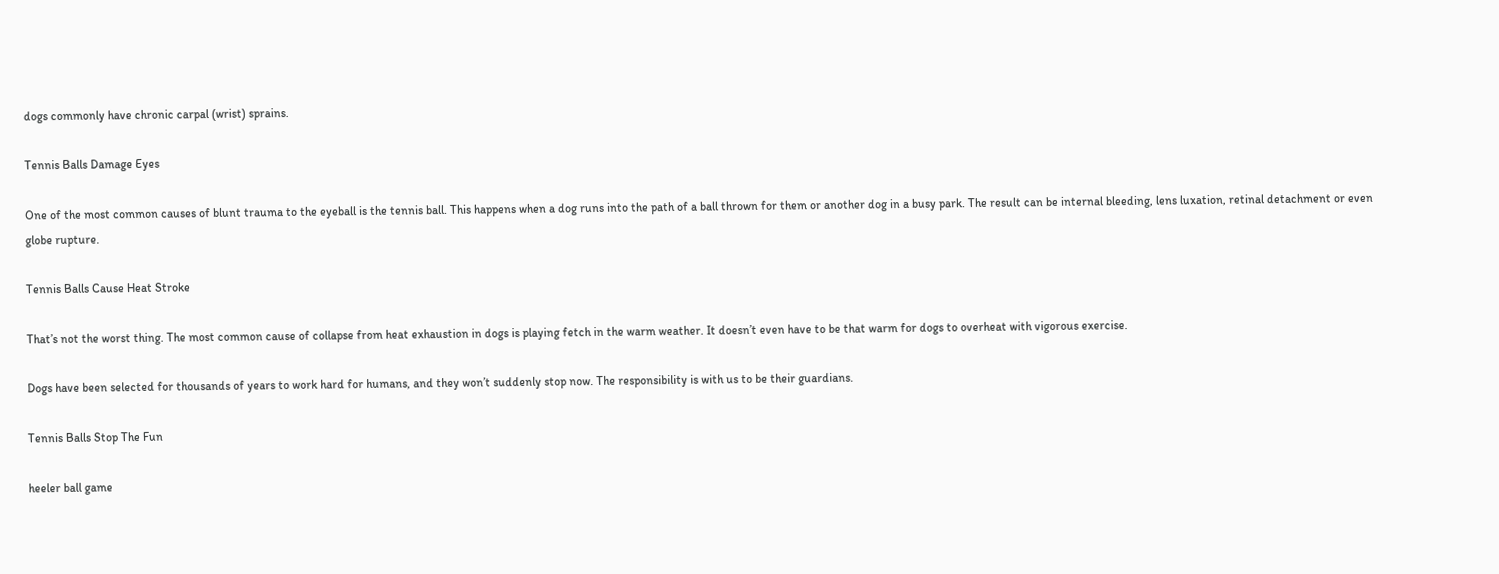dogs commonly have chronic carpal (wrist) sprains.

Tennis Balls Damage Eyes

One of the most common causes of blunt trauma to the eyeball is the tennis ball. This happens when a dog runs into the path of a ball thrown for them or another dog in a busy park. The result can be internal bleeding, lens luxation, retinal detachment or even globe rupture.

Tennis Balls Cause Heat Stroke

That’s not the worst thing. The most common cause of collapse from heat exhaustion in dogs is playing fetch in the warm weather. It doesn’t even have to be that warm for dogs to overheat with vigorous exercise.

Dogs have been selected for thousands of years to work hard for humans, and they won’t suddenly stop now. The responsibility is with us to be their guardians.

Tennis Balls Stop The Fun

heeler ball game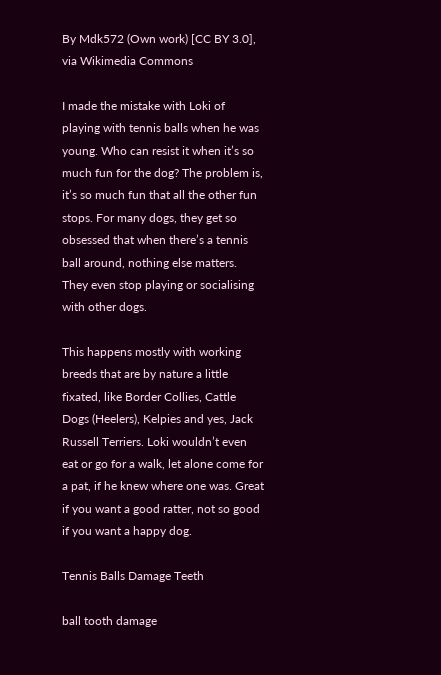By Mdk572 (Own work) [CC BY 3.0], via Wikimedia Commons

I made the mistake with Loki of playing with tennis balls when he was young. Who can resist it when it’s so much fun for the dog? The problem is, it’s so much fun that all the other fun stops. For many dogs, they get so obsessed that when there’s a tennis ball around, nothing else matters. They even stop playing or socialising with other dogs.

This happens mostly with working breeds that are by nature a little fixated, like Border Collies, Cattle Dogs (Heelers), Kelpies and yes, Jack Russell Terriers. Loki wouldn’t even eat or go for a walk, let alone come for a pat, if he knew where one was. Great if you want a good ratter, not so good if you want a happy dog.

Tennis Balls Damage Teeth

ball tooth damage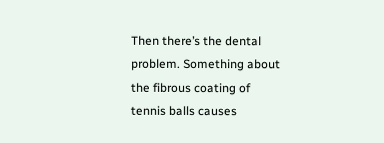Then there’s the dental problem. Something about the fibrous coating of tennis balls causes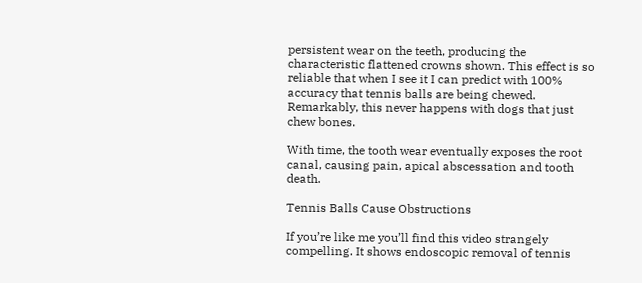persistent wear on the teeth, producing the characteristic flattened crowns shown. This effect is so reliable that when I see it I can predict with 100% accuracy that tennis balls are being chewed. Remarkably, this never happens with dogs that just chew bones.

With time, the tooth wear eventually exposes the root canal, causing pain, apical abscessation and tooth death.

Tennis Balls Cause Obstructions

If you’re like me you’ll find this video strangely compelling. It shows endoscopic removal of tennis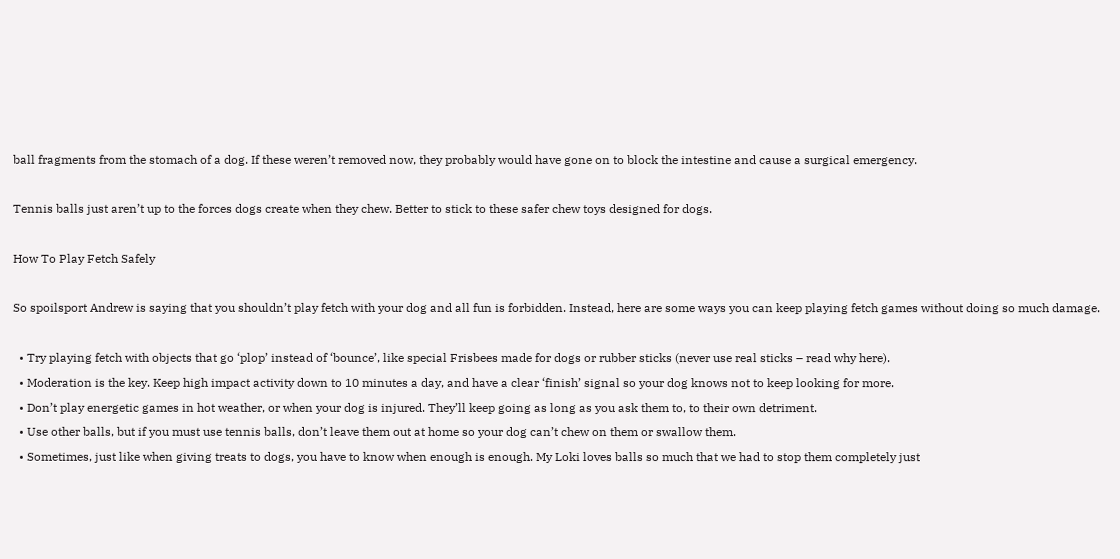ball fragments from the stomach of a dog. If these weren’t removed now, they probably would have gone on to block the intestine and cause a surgical emergency.

Tennis balls just aren’t up to the forces dogs create when they chew. Better to stick to these safer chew toys designed for dogs.

How To Play Fetch Safely

So spoilsport Andrew is saying that you shouldn’t play fetch with your dog and all fun is forbidden. Instead, here are some ways you can keep playing fetch games without doing so much damage.

  • Try playing fetch with objects that go ‘plop’ instead of ‘bounce’, like special Frisbees made for dogs or rubber sticks (never use real sticks – read why here).
  • Moderation is the key. Keep high impact activity down to 10 minutes a day, and have a clear ‘finish’ signal so your dog knows not to keep looking for more.
  • Don’t play energetic games in hot weather, or when your dog is injured. They’ll keep going as long as you ask them to, to their own detriment.
  • Use other balls, but if you must use tennis balls, don’t leave them out at home so your dog can’t chew on them or swallow them.
  • Sometimes, just like when giving treats to dogs, you have to know when enough is enough. My Loki loves balls so much that we had to stop them completely just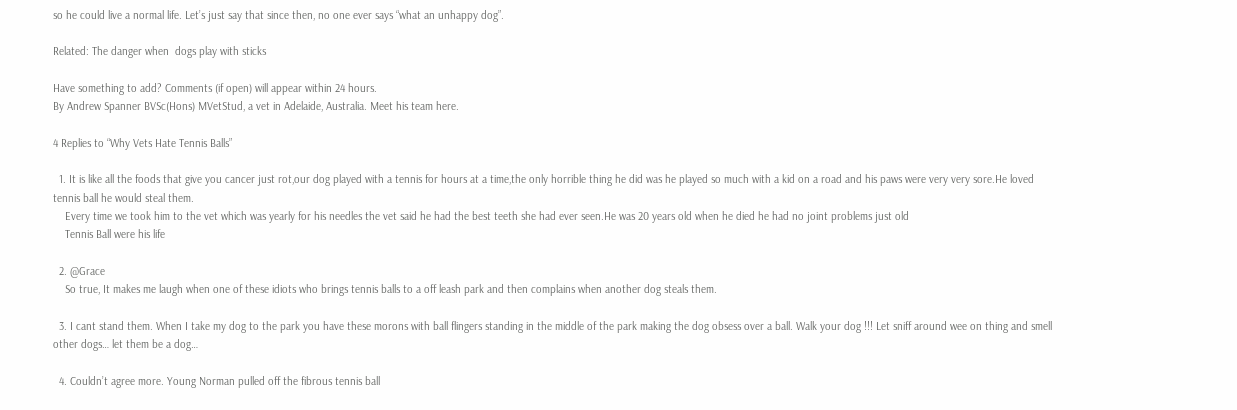so he could live a normal life. Let’s just say that since then, no one ever says “what an unhappy dog”.

Related: The danger when  dogs play with sticks

Have something to add? Comments (if open) will appear within 24 hours.
By Andrew Spanner BVSc(Hons) MVetStud, a vet in Adelaide, Australia. Meet his team here.

4 Replies to “Why Vets Hate Tennis Balls”

  1. It is like all the foods that give you cancer just rot,our dog played with a tennis for hours at a time,the only horrible thing he did was he played so much with a kid on a road and his paws were very very sore.He loved tennis ball he would steal them.
    Every time we took him to the vet which was yearly for his needles the vet said he had the best teeth she had ever seen.He was 20 years old when he died he had no joint problems just old
    Tennis Ball were his life

  2. @Grace
    So true, It makes me laugh when one of these idiots who brings tennis balls to a off leash park and then complains when another dog steals them.

  3. I cant stand them. When I take my dog to the park you have these morons with ball flingers standing in the middle of the park making the dog obsess over a ball. Walk your dog !!! Let sniff around wee on thing and smell other dogs… let them be a dog…

  4. Couldn’t agree more. Young Norman pulled off the fibrous tennis ball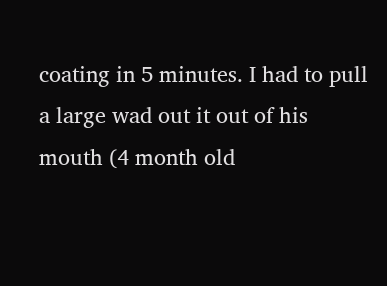coating in 5 minutes. I had to pull a large wad out it out of his mouth (4 month old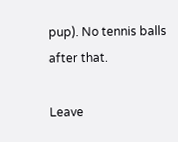pup). No tennis balls after that.

Leave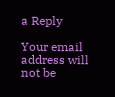a Reply

Your email address will not be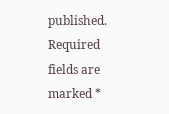published. Required fields are marked *